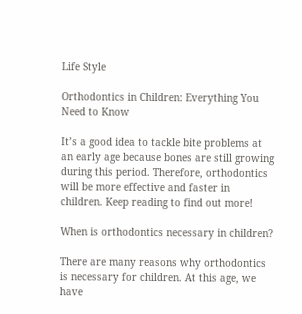Life Style

Orthodontics in Children: Everything You Need to Know

It’s a good idea to tackle bite problems at an early age because bones are still growing during this period. Therefore, orthodontics will be more effective and faster in children. Keep reading to find out more!

When is orthodontics necessary in children?

There are many reasons why orthodontics is necessary for children. At this age, we have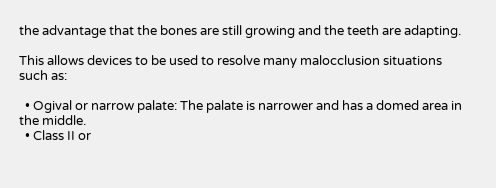the advantage that the bones are still growing and the teeth are adapting.

This allows devices to be used to resolve many malocclusion situations such as:

  • Ogival or narrow palate: The palate is narrower and has a domed area in the middle.
  • Class II or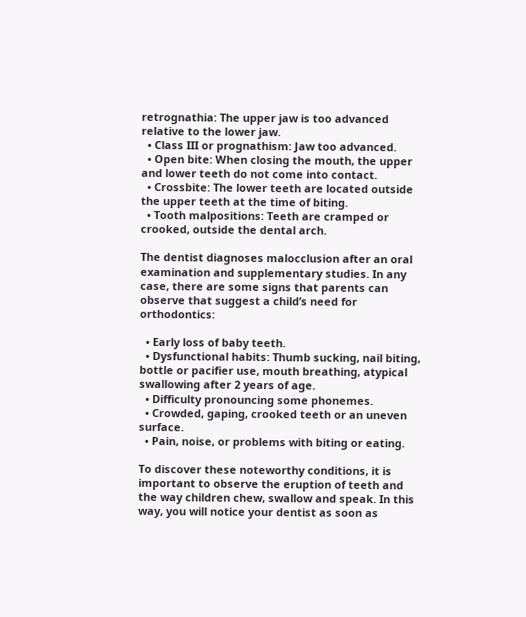retrognathia: The upper jaw is too advanced relative to the lower jaw.
  • Class III or prognathism: Jaw too advanced.
  • Open bite: When closing the mouth, the upper and lower teeth do not come into contact.
  • Crossbite: The lower teeth are located outside the upper teeth at the time of biting.
  • Tooth malpositions: Teeth are cramped or crooked, outside the dental arch.

The dentist diagnoses malocclusion after an oral examination and supplementary studies. In any case, there are some signs that parents can observe that suggest a child’s need for orthodontics:

  • Early loss of baby teeth.
  • Dysfunctional habits: Thumb sucking, nail biting, bottle or pacifier use, mouth breathing, atypical swallowing after 2 years of age.
  • Difficulty pronouncing some phonemes.
  • Crowded, gaping, crooked teeth or an uneven surface.
  • Pain, noise, or problems with biting or eating.

To discover these noteworthy conditions, it is important to observe the eruption of teeth and the way children chew, swallow and speak. In this way, you will notice your dentist as soon as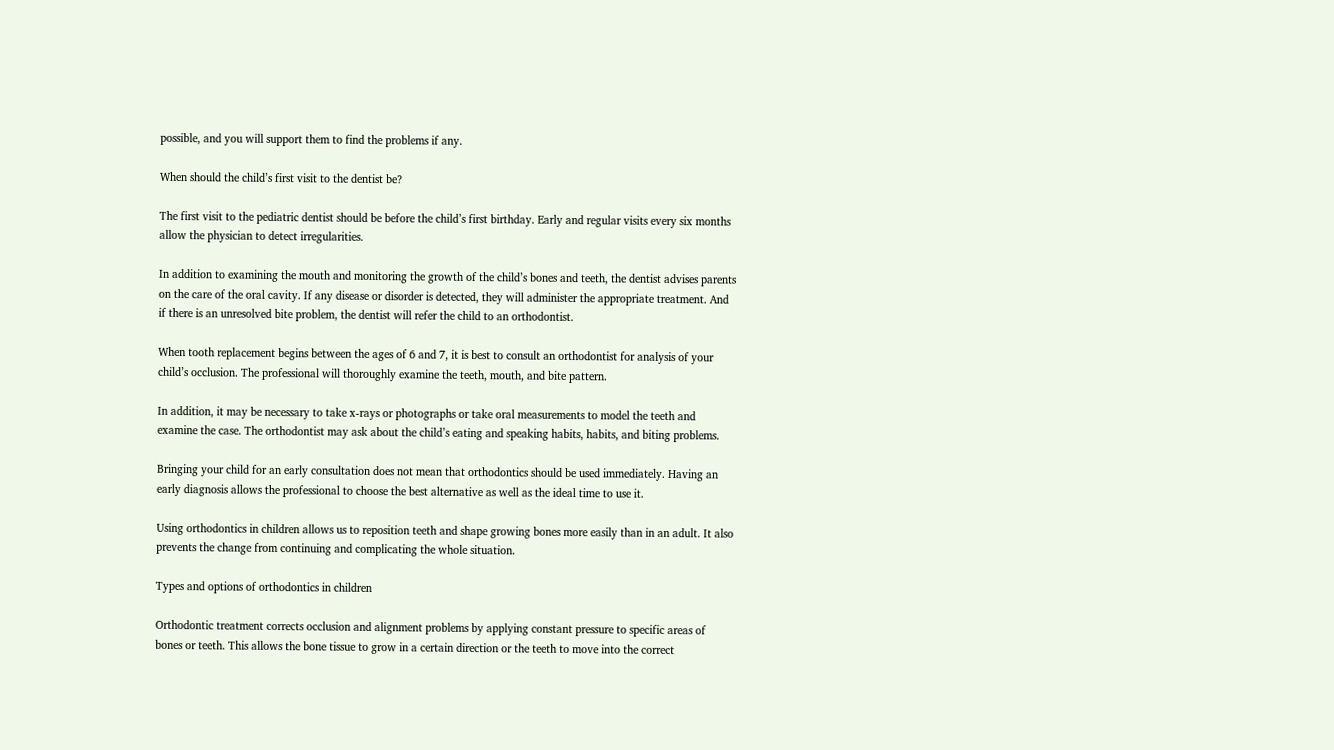possible, and you will support them to find the problems if any.

When should the child’s first visit to the dentist be?

The first visit to the pediatric dentist should be before the child’s first birthday. Early and regular visits every six months allow the physician to detect irregularities.

In addition to examining the mouth and monitoring the growth of the child’s bones and teeth, the dentist advises parents on the care of the oral cavity. If any disease or disorder is detected, they will administer the appropriate treatment. And if there is an unresolved bite problem, the dentist will refer the child to an orthodontist.

When tooth replacement begins between the ages of 6 and 7, it is best to consult an orthodontist for analysis of your child’s occlusion. The professional will thoroughly examine the teeth, mouth, and bite pattern.

In addition, it may be necessary to take x-rays or photographs or take oral measurements to model the teeth and examine the case. The orthodontist may ask about the child’s eating and speaking habits, habits, and biting problems.

Bringing your child for an early consultation does not mean that orthodontics should be used immediately. Having an early diagnosis allows the professional to choose the best alternative as well as the ideal time to use it.

Using orthodontics in children allows us to reposition teeth and shape growing bones more easily than in an adult. It also prevents the change from continuing and complicating the whole situation.

Types and options of orthodontics in children

Orthodontic treatment corrects occlusion and alignment problems by applying constant pressure to specific areas of bones or teeth. This allows the bone tissue to grow in a certain direction or the teeth to move into the correct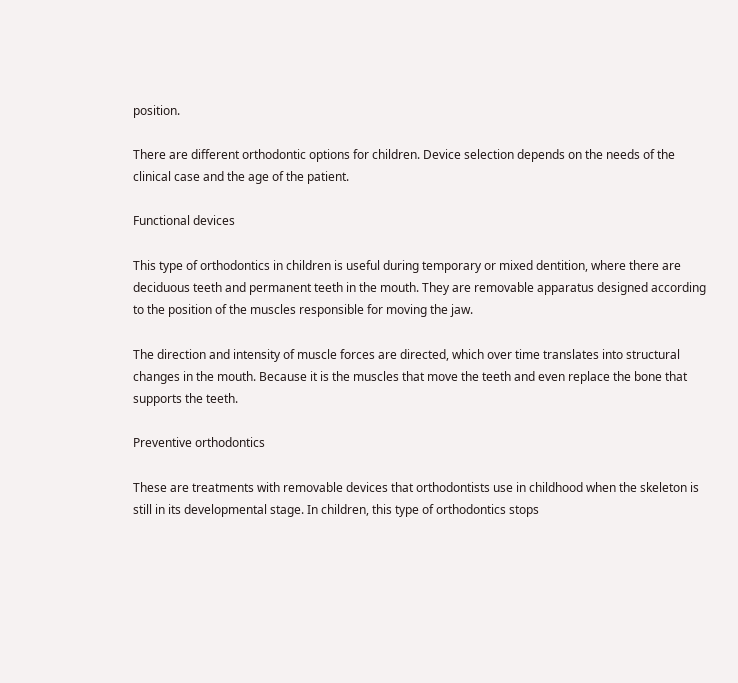position.

There are different orthodontic options for children. Device selection depends on the needs of the clinical case and the age of the patient.

Functional devices

This type of orthodontics in children is useful during temporary or mixed dentition, where there are deciduous teeth and permanent teeth in the mouth. They are removable apparatus designed according to the position of the muscles responsible for moving the jaw.

The direction and intensity of muscle forces are directed, which over time translates into structural changes in the mouth. Because it is the muscles that move the teeth and even replace the bone that supports the teeth.

Preventive orthodontics

These are treatments with removable devices that orthodontists use in childhood when the skeleton is still in its developmental stage. In children, this type of orthodontics stops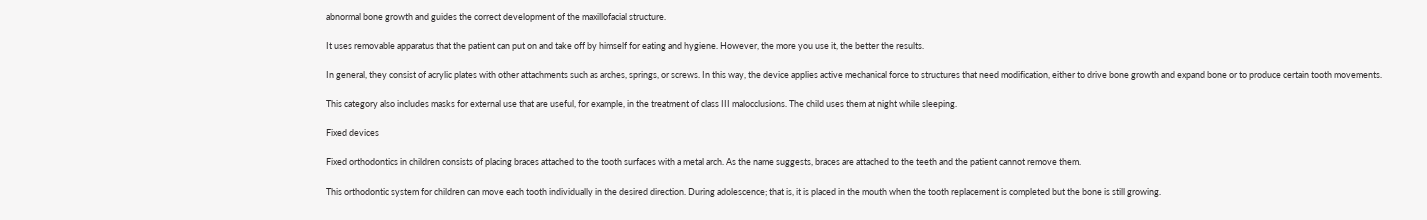abnormal bone growth and guides the correct development of the maxillofacial structure.

It uses removable apparatus that the patient can put on and take off by himself for eating and hygiene. However, the more you use it, the better the results.

In general, they consist of acrylic plates with other attachments such as arches, springs, or screws. In this way, the device applies active mechanical force to structures that need modification, either to drive bone growth and expand bone or to produce certain tooth movements.

This category also includes masks for external use that are useful, for example, in the treatment of class III malocclusions. The child uses them at night while sleeping.

Fixed devices

Fixed orthodontics in children consists of placing braces attached to the tooth surfaces with a metal arch. As the name suggests, braces are attached to the teeth and the patient cannot remove them.

This orthodontic system for children can move each tooth individually in the desired direction. During adolescence; that is, it is placed in the mouth when the tooth replacement is completed but the bone is still growing.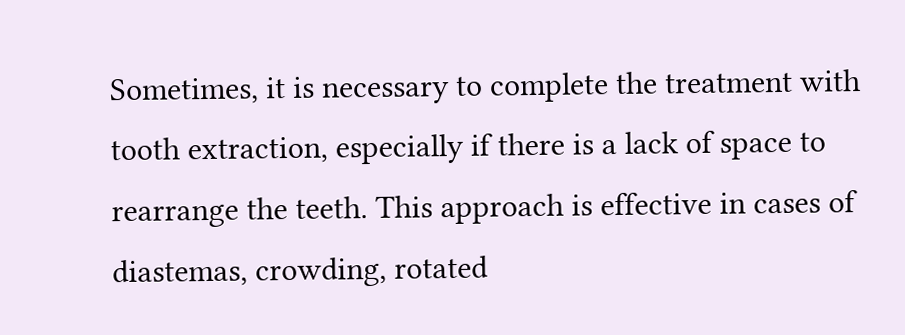Sometimes, it is necessary to complete the treatment with tooth extraction, especially if there is a lack of space to rearrange the teeth. This approach is effective in cases of diastemas, crowding, rotated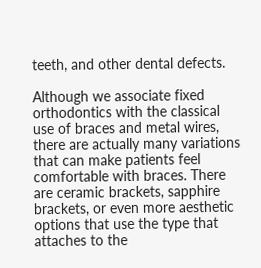teeth, and other dental defects.

Although we associate fixed orthodontics with the classical use of braces and metal wires, there are actually many variations that can make patients feel comfortable with braces. There are ceramic brackets, sapphire brackets, or even more aesthetic options that use the type that attaches to the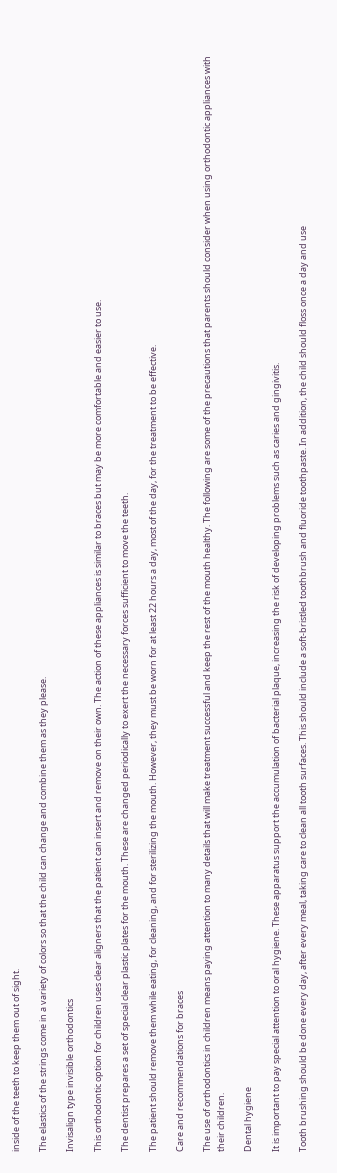inside of the teeth to keep them out of sight.

The elastics of the strings come in a variety of colors so that the child can change and combine them as they please.

Invisalign type invisible orthodontics

This orthodontic option for children uses clear aligners that the patient can insert and remove on their own. The action of these appliances is similar to braces but may be more comfortable and easier to use.

The dentist prepares a set of special clear plastic plates for the mouth. These are changed periodically to exert the necessary forces sufficient to move the teeth.

The patient should remove them while eating, for cleaning, and for sterilizing the mouth. However, they must be worn for at least 22 hours a day, most of the day, for the treatment to be effective.

Care and recommendations for braces

The use of orthodontics in children means paying attention to many details that will make treatment successful and keep the rest of the mouth healthy. The following are some of the precautions that parents should consider when using orthodontic appliances with their children.

Dental hygiene

It is important to pay special attention to oral hygiene. These apparatus support the accumulation of bacterial plaque, increasing the risk of developing problems such as caries and gingivitis.

Tooth brushing should be done every day, after every meal, taking care to clean all tooth surfaces. This should include a soft-bristled toothbrush and fluoride toothpaste. In addition, the child should floss once a day and use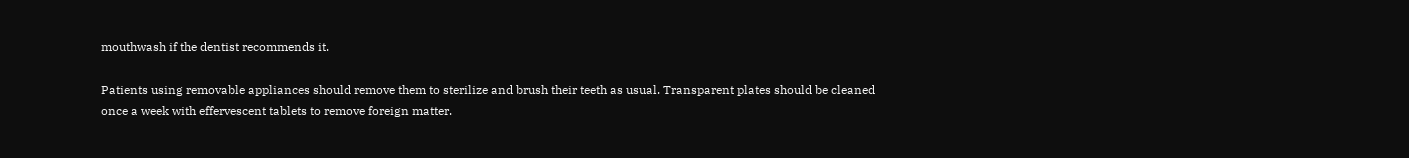mouthwash if the dentist recommends it.

Patients using removable appliances should remove them to sterilize and brush their teeth as usual. Transparent plates should be cleaned once a week with effervescent tablets to remove foreign matter.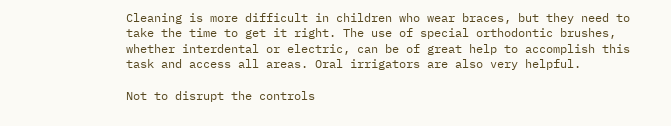Cleaning is more difficult in children who wear braces, but they need to take the time to get it right. The use of special orthodontic brushes, whether interdental or electric, can be of great help to accomplish this task and access all areas. Oral irrigators are also very helpful.

Not to disrupt the controls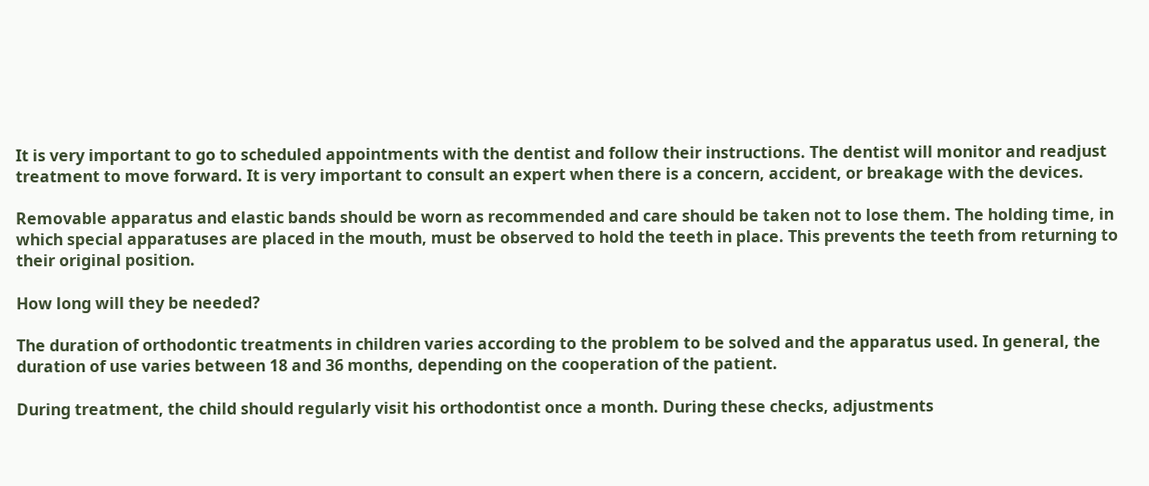It is very important to go to scheduled appointments with the dentist and follow their instructions. The dentist will monitor and readjust treatment to move forward. It is very important to consult an expert when there is a concern, accident, or breakage with the devices.

Removable apparatus and elastic bands should be worn as recommended and care should be taken not to lose them. The holding time, in which special apparatuses are placed in the mouth, must be observed to hold the teeth in place. This prevents the teeth from returning to their original position.

How long will they be needed?

The duration of orthodontic treatments in children varies according to the problem to be solved and the apparatus used. In general, the duration of use varies between 18 and 36 months, depending on the cooperation of the patient.

During treatment, the child should regularly visit his orthodontist once a month. During these checks, adjustments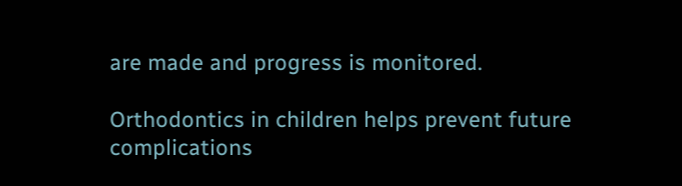are made and progress is monitored.

Orthodontics in children helps prevent future complications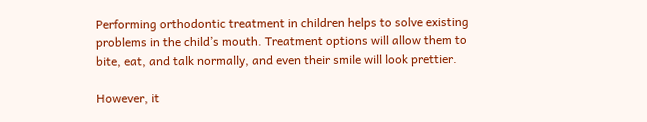Performing orthodontic treatment in children helps to solve existing problems in the child’s mouth. Treatment options will allow them to bite, eat, and talk normally, and even their smile will look prettier.

However, it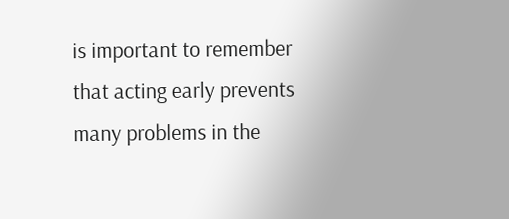is important to remember that acting early prevents many problems in the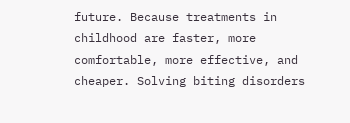future. Because treatments in childhood are faster, more comfortable, more effective, and cheaper. Solving biting disorders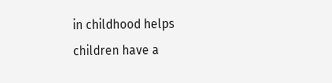in childhood helps children have a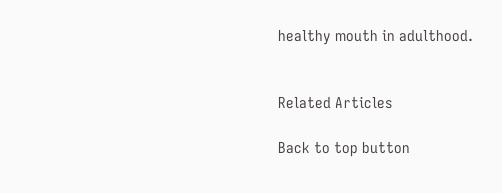healthy mouth in adulthood.


Related Articles

Back to top button